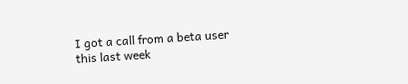I got a call from a beta user this last week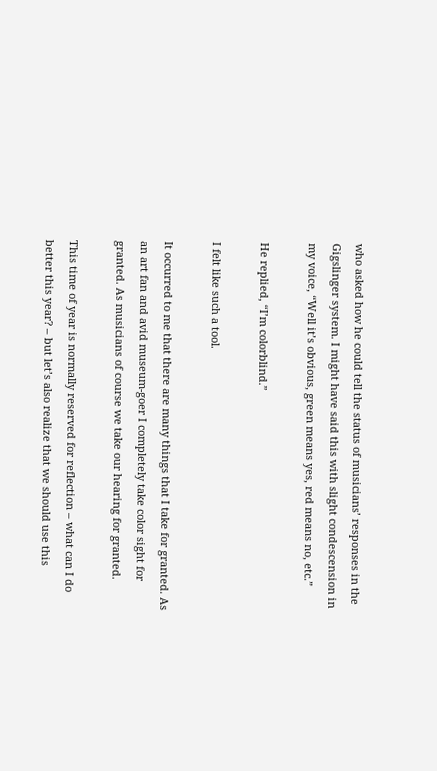who asked how he could tell the status of musicians’ responses in the Gigslinger system. I might have said this with slight condescension in my voice, “Well it’s obvious, green means yes, red means no, etc.”

He replied, “I’m colorblind.”

I felt like such a tool.

It occurred to me that there are many things that I take for granted. As an art fan and avid museum-goer I completely take color sight for granted. As musicians of course we take our hearing for granted.

This time of year is normally reserved for reflection – what can I do better this year? – but let’s also realize that we should use this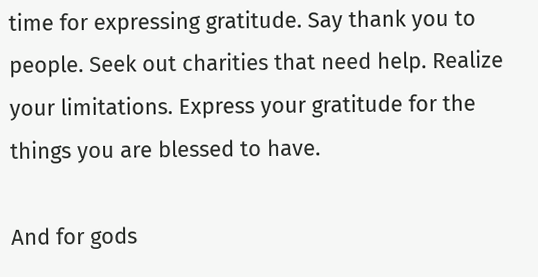time for expressing gratitude. Say thank you to people. Seek out charities that need help. Realize your limitations. Express your gratitude for the things you are blessed to have.

And for gods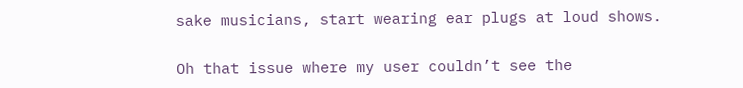sake musicians, start wearing ear plugs at loud shows.

Oh that issue where my user couldn’t see the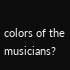colors of the musicians?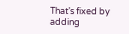That’s fixed by adding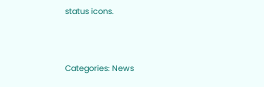status icons.


Categories: News